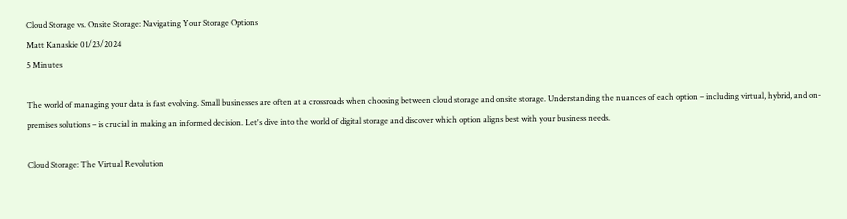Cloud Storage vs. Onsite Storage: Navigating Your Storage Options
Matt Kanaskie 01/23/2024
5 Minutes

The world of managing your data is fast evolving. Small businesses are often at a crossroads when choosing between cloud storage and onsite storage. Understanding the nuances of each option – including virtual, hybrid, and on-premises solutions – is crucial in making an informed decision. Let's dive into the world of digital storage and discover which option aligns best with your business needs.

Cloud Storage: The Virtual Revolution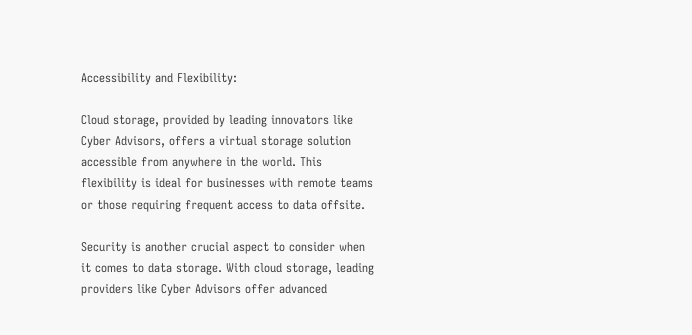Accessibility and Flexibility:

Cloud storage, provided by leading innovators like Cyber Advisors, offers a virtual storage solution accessible from anywhere in the world. This flexibility is ideal for businesses with remote teams or those requiring frequent access to data offsite.

Security is another crucial aspect to consider when it comes to data storage. With cloud storage, leading providers like Cyber Advisors offer advanced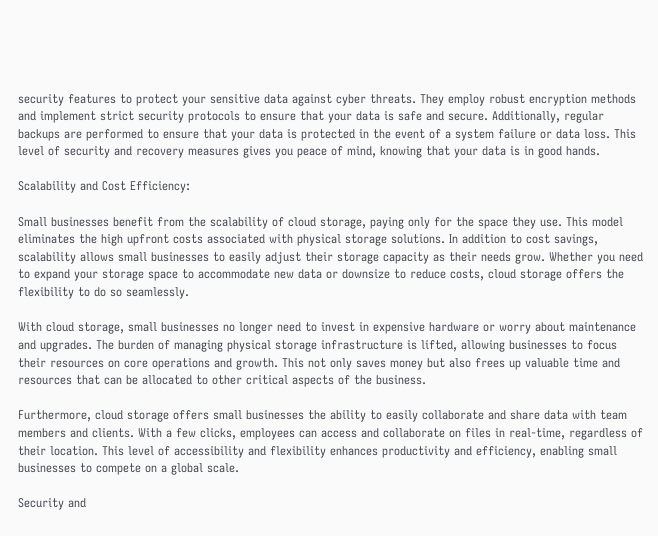security features to protect your sensitive data against cyber threats. They employ robust encryption methods and implement strict security protocols to ensure that your data is safe and secure. Additionally, regular backups are performed to ensure that your data is protected in the event of a system failure or data loss. This level of security and recovery measures gives you peace of mind, knowing that your data is in good hands.

Scalability and Cost Efficiency:

Small businesses benefit from the scalability of cloud storage, paying only for the space they use. This model eliminates the high upfront costs associated with physical storage solutions. In addition to cost savings, scalability allows small businesses to easily adjust their storage capacity as their needs grow. Whether you need to expand your storage space to accommodate new data or downsize to reduce costs, cloud storage offers the flexibility to do so seamlessly.

With cloud storage, small businesses no longer need to invest in expensive hardware or worry about maintenance and upgrades. The burden of managing physical storage infrastructure is lifted, allowing businesses to focus their resources on core operations and growth. This not only saves money but also frees up valuable time and resources that can be allocated to other critical aspects of the business.

Furthermore, cloud storage offers small businesses the ability to easily collaborate and share data with team members and clients. With a few clicks, employees can access and collaborate on files in real-time, regardless of their location. This level of accessibility and flexibility enhances productivity and efficiency, enabling small businesses to compete on a global scale.

Security and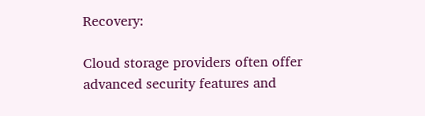Recovery:

Cloud storage providers often offer advanced security features and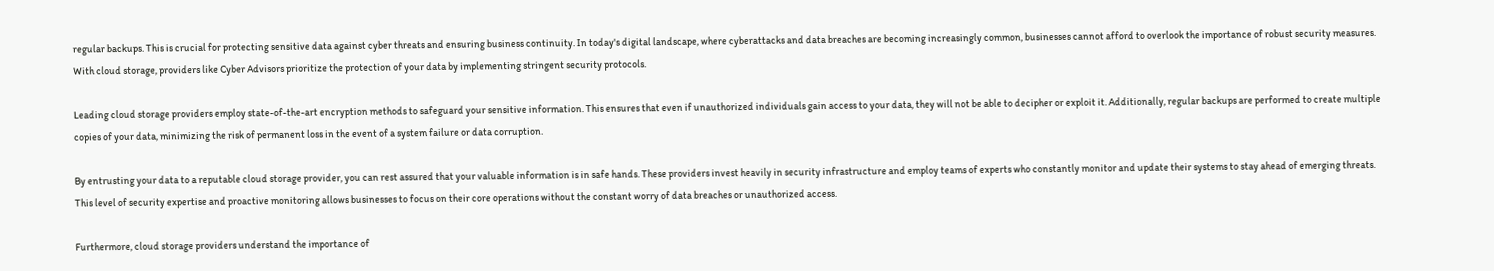regular backups. This is crucial for protecting sensitive data against cyber threats and ensuring business continuity. In today's digital landscape, where cyberattacks and data breaches are becoming increasingly common, businesses cannot afford to overlook the importance of robust security measures. With cloud storage, providers like Cyber Advisors prioritize the protection of your data by implementing stringent security protocols.

Leading cloud storage providers employ state-of-the-art encryption methods to safeguard your sensitive information. This ensures that even if unauthorized individuals gain access to your data, they will not be able to decipher or exploit it. Additionally, regular backups are performed to create multiple copies of your data, minimizing the risk of permanent loss in the event of a system failure or data corruption.

By entrusting your data to a reputable cloud storage provider, you can rest assured that your valuable information is in safe hands. These providers invest heavily in security infrastructure and employ teams of experts who constantly monitor and update their systems to stay ahead of emerging threats. This level of security expertise and proactive monitoring allows businesses to focus on their core operations without the constant worry of data breaches or unauthorized access.

Furthermore, cloud storage providers understand the importance of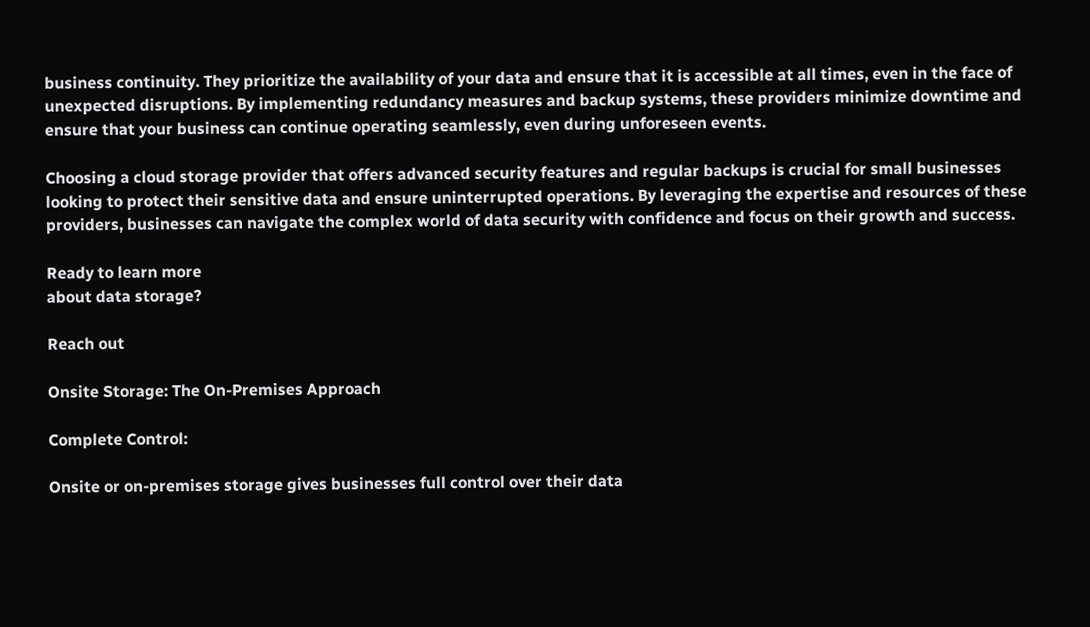business continuity. They prioritize the availability of your data and ensure that it is accessible at all times, even in the face of unexpected disruptions. By implementing redundancy measures and backup systems, these providers minimize downtime and ensure that your business can continue operating seamlessly, even during unforeseen events.

Choosing a cloud storage provider that offers advanced security features and regular backups is crucial for small businesses looking to protect their sensitive data and ensure uninterrupted operations. By leveraging the expertise and resources of these providers, businesses can navigate the complex world of data security with confidence and focus on their growth and success.

Ready to learn more
about data storage?

Reach out

Onsite Storage: The On-Premises Approach

Complete Control:

Onsite or on-premises storage gives businesses full control over their data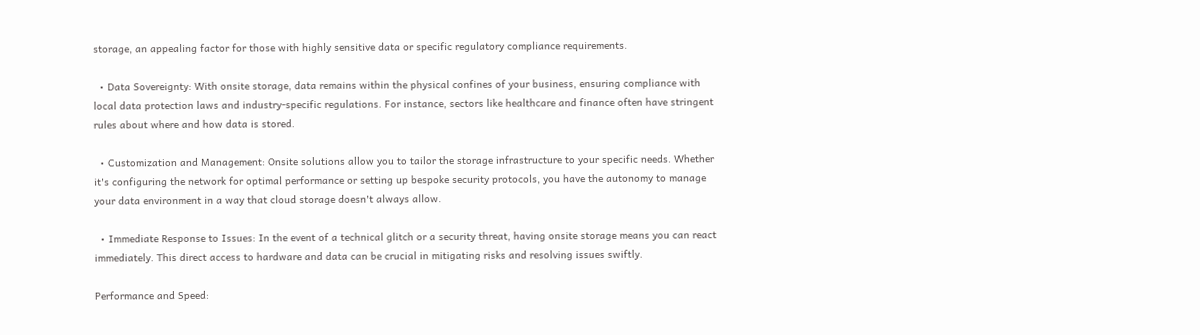storage, an appealing factor for those with highly sensitive data or specific regulatory compliance requirements.

  • Data Sovereignty: With onsite storage, data remains within the physical confines of your business, ensuring compliance with local data protection laws and industry-specific regulations. For instance, sectors like healthcare and finance often have stringent rules about where and how data is stored.

  • Customization and Management: Onsite solutions allow you to tailor the storage infrastructure to your specific needs. Whether it's configuring the network for optimal performance or setting up bespoke security protocols, you have the autonomy to manage your data environment in a way that cloud storage doesn't always allow.

  • Immediate Response to Issues: In the event of a technical glitch or a security threat, having onsite storage means you can react immediately. This direct access to hardware and data can be crucial in mitigating risks and resolving issues swiftly.

Performance and Speed: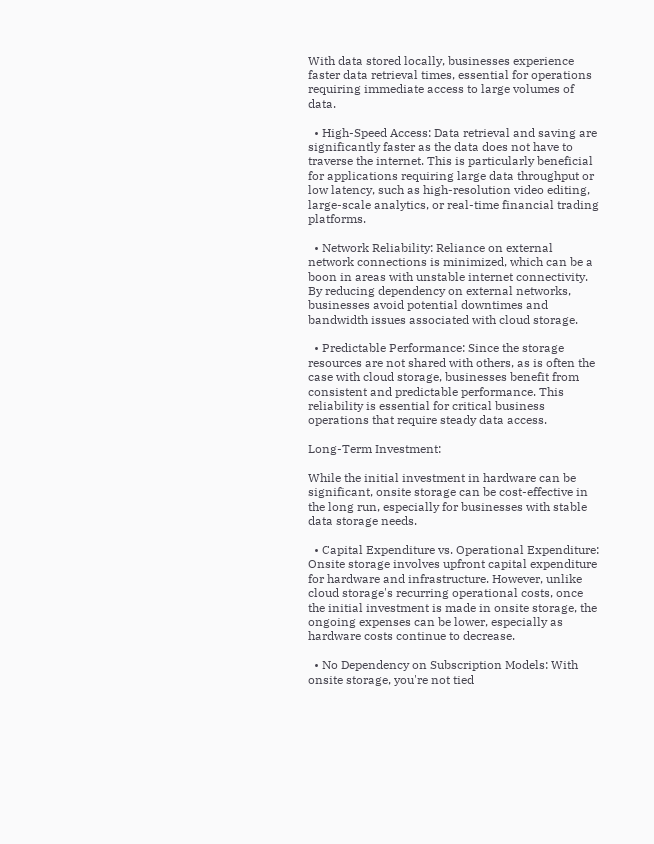With data stored locally, businesses experience faster data retrieval times, essential for operations requiring immediate access to large volumes of data.

  • High-Speed Access: Data retrieval and saving are significantly faster as the data does not have to traverse the internet. This is particularly beneficial for applications requiring large data throughput or low latency, such as high-resolution video editing, large-scale analytics, or real-time financial trading platforms.

  • Network Reliability: Reliance on external network connections is minimized, which can be a boon in areas with unstable internet connectivity. By reducing dependency on external networks, businesses avoid potential downtimes and bandwidth issues associated with cloud storage.

  • Predictable Performance: Since the storage resources are not shared with others, as is often the case with cloud storage, businesses benefit from consistent and predictable performance. This reliability is essential for critical business operations that require steady data access.

Long-Term Investment:

While the initial investment in hardware can be significant, onsite storage can be cost-effective in the long run, especially for businesses with stable data storage needs.

  • Capital Expenditure vs. Operational Expenditure: Onsite storage involves upfront capital expenditure for hardware and infrastructure. However, unlike cloud storage's recurring operational costs, once the initial investment is made in onsite storage, the ongoing expenses can be lower, especially as hardware costs continue to decrease.

  • No Dependency on Subscription Models: With onsite storage, you're not tied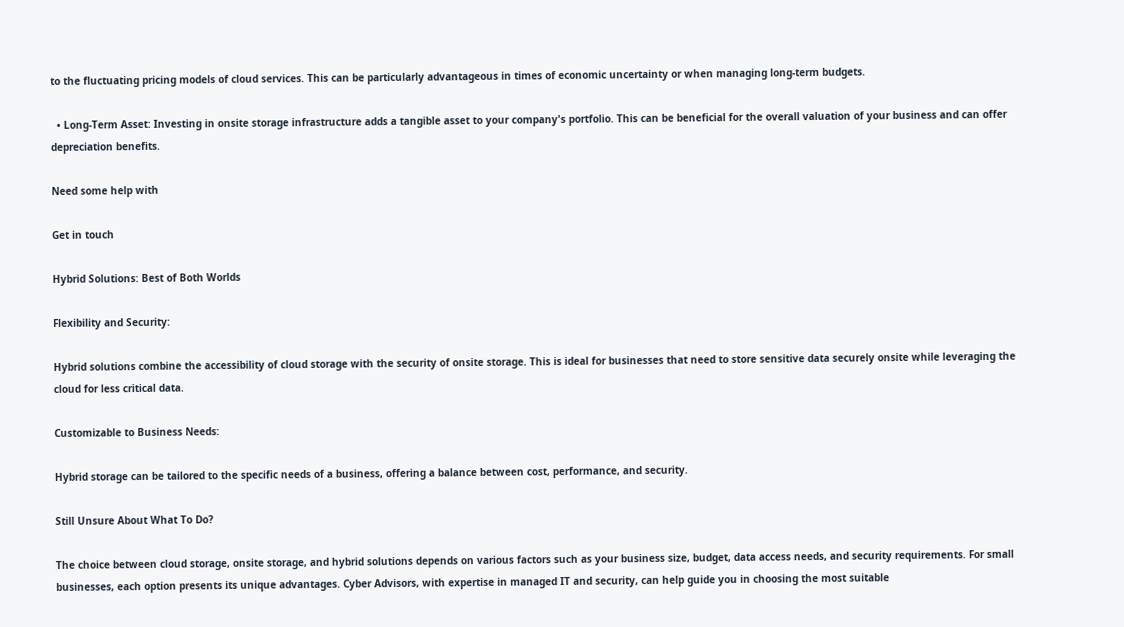to the fluctuating pricing models of cloud services. This can be particularly advantageous in times of economic uncertainty or when managing long-term budgets.

  • Long-Term Asset: Investing in onsite storage infrastructure adds a tangible asset to your company's portfolio. This can be beneficial for the overall valuation of your business and can offer depreciation benefits.

Need some help with

Get in touch

Hybrid Solutions: Best of Both Worlds

Flexibility and Security:

Hybrid solutions combine the accessibility of cloud storage with the security of onsite storage. This is ideal for businesses that need to store sensitive data securely onsite while leveraging the cloud for less critical data.

Customizable to Business Needs:

Hybrid storage can be tailored to the specific needs of a business, offering a balance between cost, performance, and security.

Still Unsure About What To Do?

The choice between cloud storage, onsite storage, and hybrid solutions depends on various factors such as your business size, budget, data access needs, and security requirements. For small businesses, each option presents its unique advantages. Cyber Advisors, with expertise in managed IT and security, can help guide you in choosing the most suitable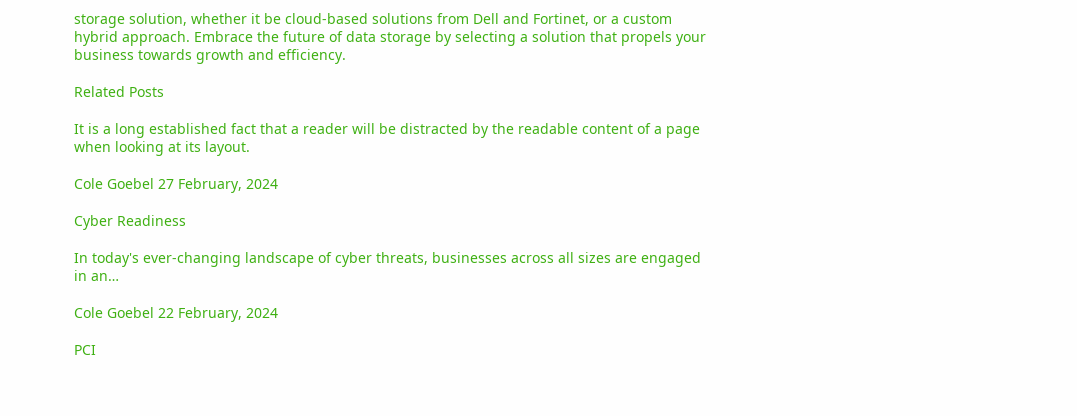storage solution, whether it be cloud-based solutions from Dell and Fortinet, or a custom hybrid approach. Embrace the future of data storage by selecting a solution that propels your business towards growth and efficiency.

Related Posts

It is a long established fact that a reader will be distracted by the readable content of a page when looking at its layout.

Cole Goebel 27 February, 2024

Cyber Readiness

In today's ever-changing landscape of cyber threats, businesses across all sizes are engaged in an…

Cole Goebel 22 February, 2024

PCI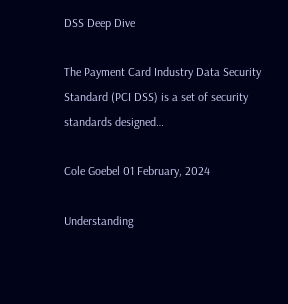DSS Deep Dive

The Payment Card Industry Data Security Standard (PCI DSS) is a set of security standards designed…

Cole Goebel 01 February, 2024

Understanding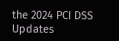the 2024 PCI DSS Updates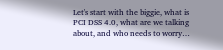Let's start with the biggie, what is PCI DSS 4.0, what are we talking about, and who needs to worry…